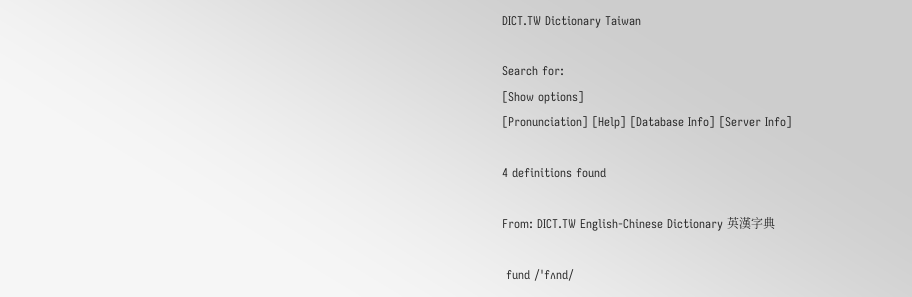DICT.TW Dictionary Taiwan

Search for:
[Show options]
[Pronunciation] [Help] [Database Info] [Server Info]

4 definitions found

From: DICT.TW English-Chinese Dictionary 英漢字典

 fund /ˈfʌnd/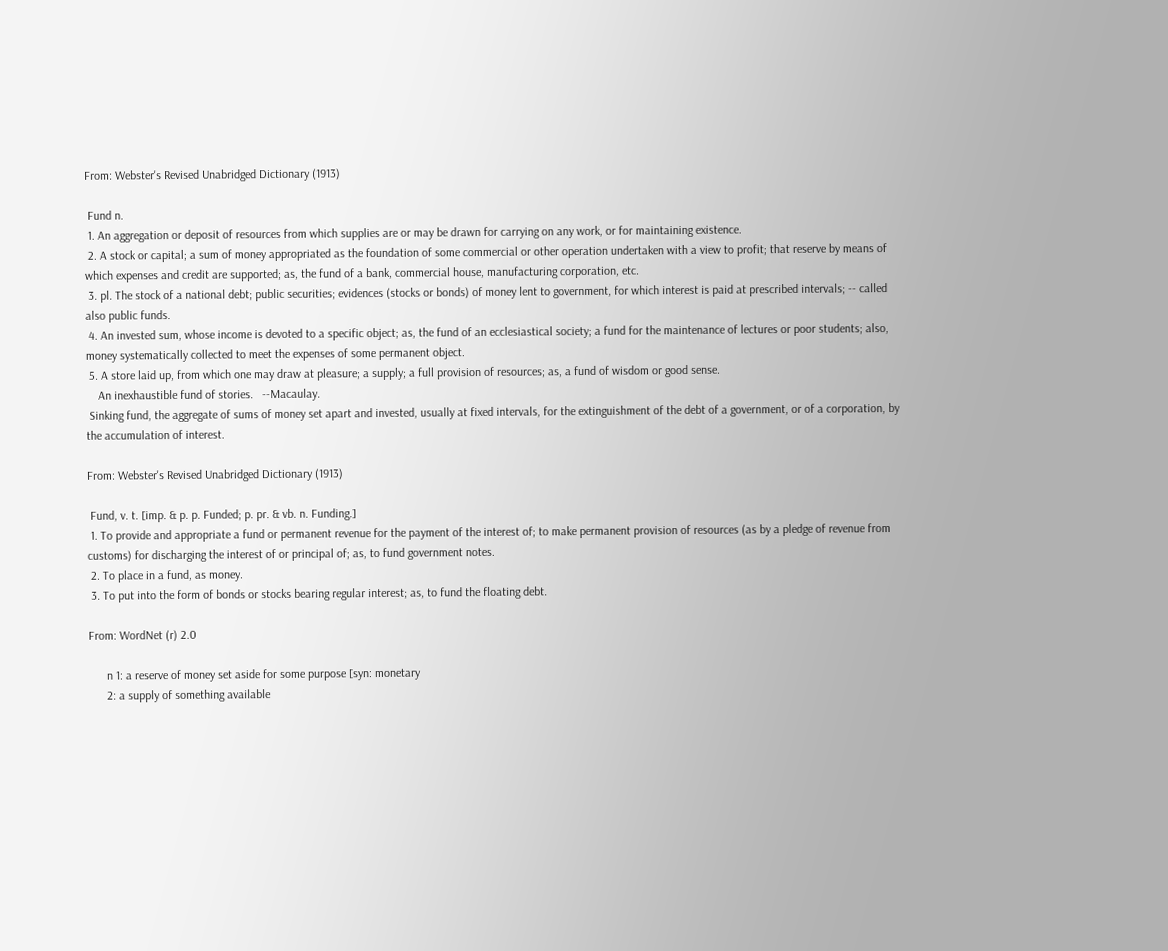From: Webster's Revised Unabridged Dictionary (1913)

 Fund n.
 1. An aggregation or deposit of resources from which supplies are or may be drawn for carrying on any work, or for maintaining existence.
 2. A stock or capital; a sum of money appropriated as the foundation of some commercial or other operation undertaken with a view to profit; that reserve by means of which expenses and credit are supported; as, the fund of a bank, commercial house, manufacturing corporation, etc.
 3. pl. The stock of a national debt; public securities; evidences (stocks or bonds) of money lent to government, for which interest is paid at prescribed intervals; -- called also public funds.
 4. An invested sum, whose income is devoted to a specific object; as, the fund of an ecclesiastical society; a fund for the maintenance of lectures or poor students; also, money systematically collected to meet the expenses of some permanent object.
 5. A store laid up, from which one may draw at pleasure; a supply; a full provision of resources; as, a fund of wisdom or good sense.
    An inexhaustible fund of stories.   --Macaulay.
 Sinking fund, the aggregate of sums of money set apart and invested, usually at fixed intervals, for the extinguishment of the debt of a government, or of a corporation, by the accumulation of interest.

From: Webster's Revised Unabridged Dictionary (1913)

 Fund, v. t. [imp. & p. p. Funded; p. pr. & vb. n. Funding.]
 1. To provide and appropriate a fund or permanent revenue for the payment of the interest of; to make permanent provision of resources (as by a pledge of revenue from customs) for discharging the interest of or principal of; as, to fund government notes.
 2. To place in a fund, as money.
 3. To put into the form of bonds or stocks bearing regular interest; as, to fund the floating debt.

From: WordNet (r) 2.0

      n 1: a reserve of money set aside for some purpose [syn: monetary
      2: a supply of something available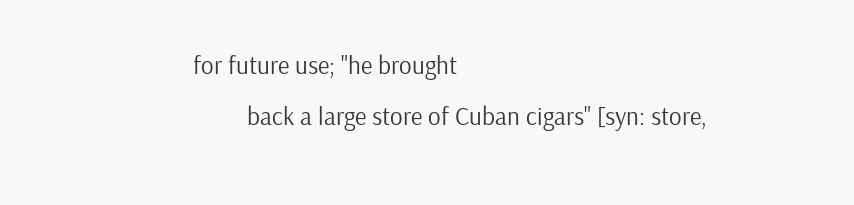for future use; "he brought
         back a large store of Cuban cigars" [syn: store,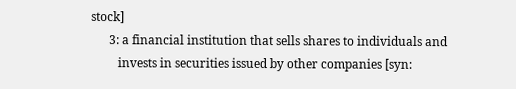stock]
      3: a financial institution that sells shares to individuals and
         invests in securities issued by other companies [syn: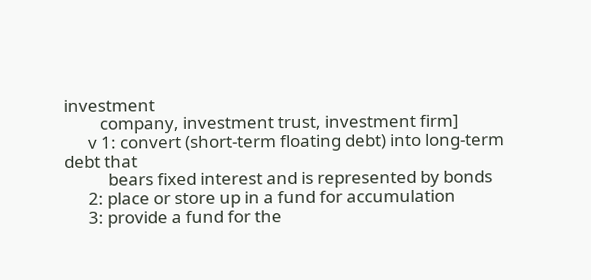investment
         company, investment trust, investment firm]
      v 1: convert (short-term floating debt) into long-term debt that
           bears fixed interest and is represented by bonds
      2: place or store up in a fund for accumulation
      3: provide a fund for the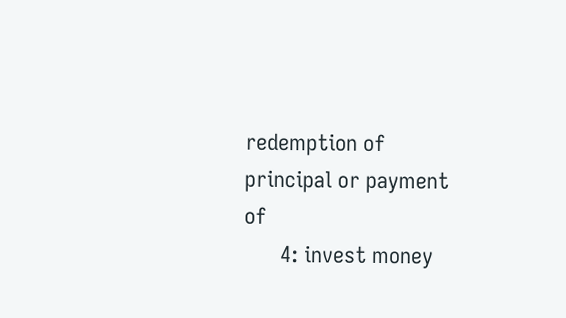redemption of principal or payment of
      4: invest money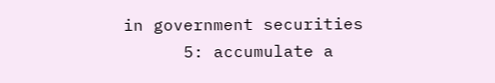in government securities
      5: accumulate a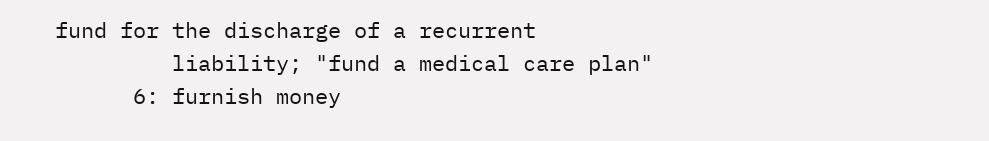fund for the discharge of a recurrent
         liability; "fund a medical care plan"
      6: furnish money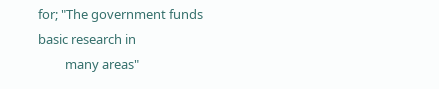for; "The government funds basic research in
         many areas"